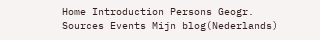Home Introduction Persons Geogr. Sources Events Mijn blog(Nederlands)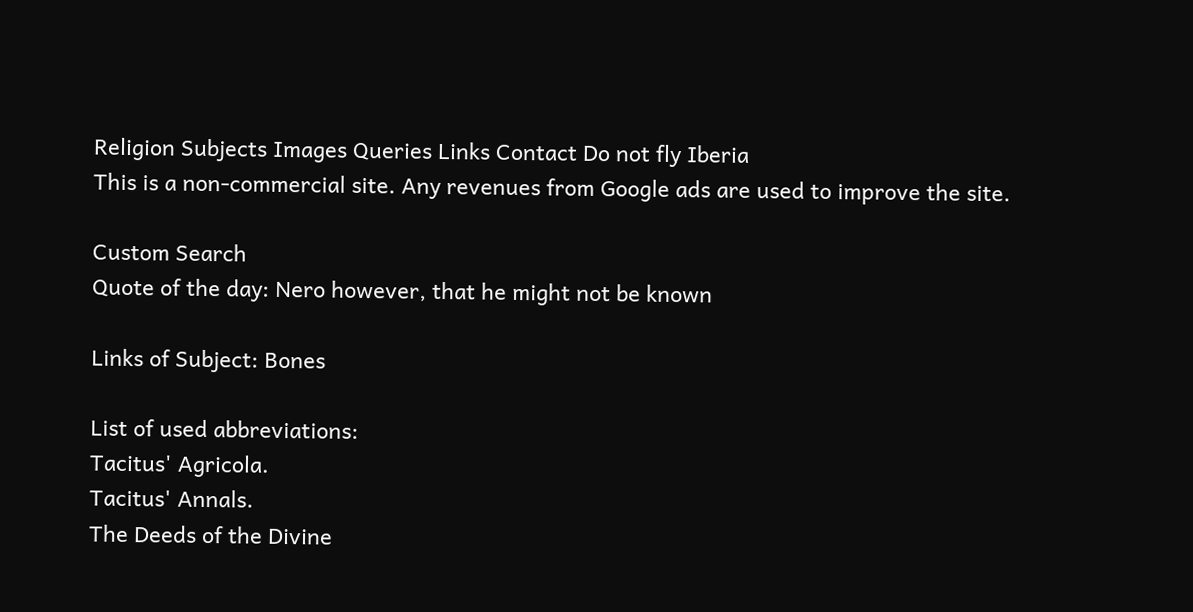Religion Subjects Images Queries Links Contact Do not fly Iberia
This is a non-commercial site. Any revenues from Google ads are used to improve the site.

Custom Search
Quote of the day: Nero however, that he might not be known

Links of Subject: Bones

List of used abbreviations:
Tacitus' Agricola.
Tacitus' Annals.
The Deeds of the Divine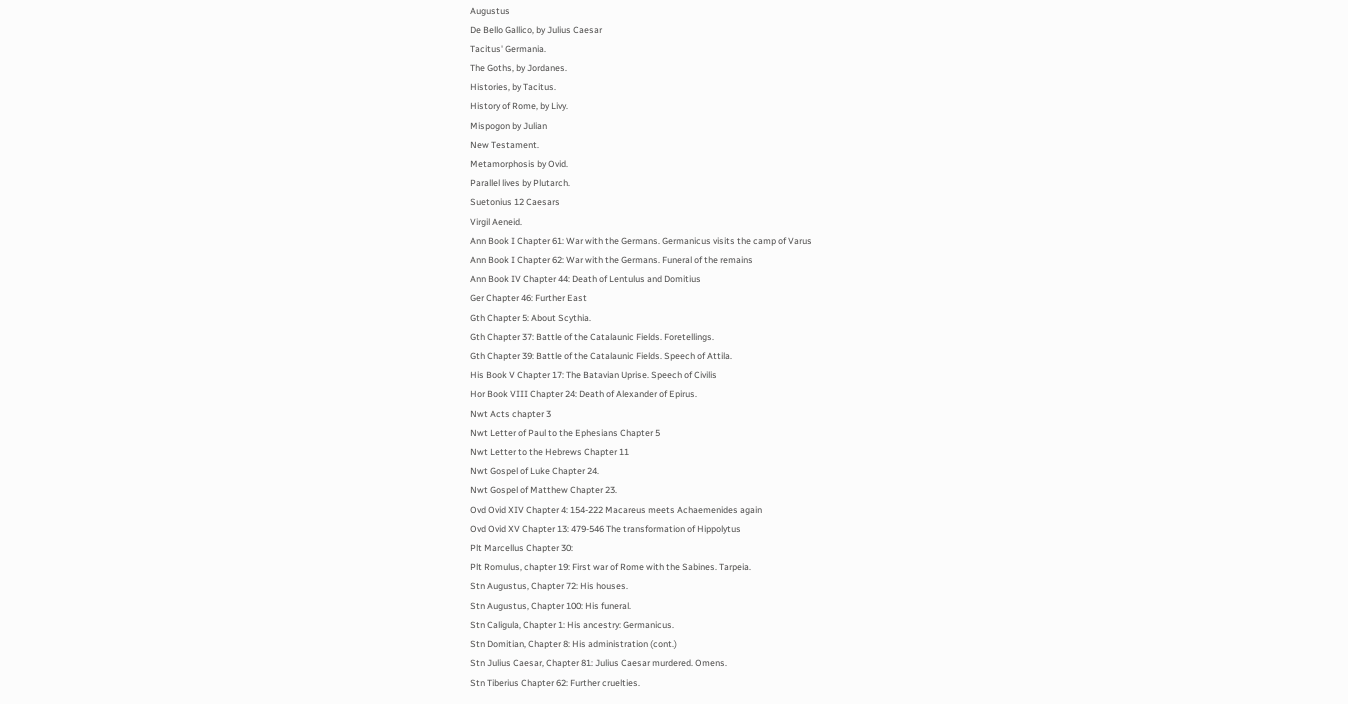Augustus
De Bello Gallico, by Julius Caesar
Tacitus' Germania.
The Goths, by Jordanes.
Histories, by Tacitus.
History of Rome, by Livy.
Mispogon by Julian
New Testament.
Metamorphosis by Ovid.
Parallel lives by Plutarch.
Suetonius 12 Caesars
Virgil Aeneid.
Ann Book I Chapter 61: War with the Germans. Germanicus visits the camp of Varus
Ann Book I Chapter 62: War with the Germans. Funeral of the remains
Ann Book IV Chapter 44: Death of Lentulus and Domitius
Ger Chapter 46: Further East
Gth Chapter 5: About Scythia.
Gth Chapter 37: Battle of the Catalaunic Fields. Foretellings.
Gth Chapter 39: Battle of the Catalaunic Fields. Speech of Attila.
His Book V Chapter 17: The Batavian Uprise. Speech of Civilis
Hor Book VIII Chapter 24: Death of Alexander of Epirus.
Nwt Acts chapter 3
Nwt Letter of Paul to the Ephesians Chapter 5
Nwt Letter to the Hebrews Chapter 11
Nwt Gospel of Luke Chapter 24.
Nwt Gospel of Matthew Chapter 23.
Ovd Ovid XIV Chapter 4: 154-222 Macareus meets Achaemenides again
Ovd Ovid XV Chapter 13: 479-546 The transformation of Hippolytus
Plt Marcellus Chapter 30:
Plt Romulus, chapter 19: First war of Rome with the Sabines. Tarpeia.
Stn Augustus, Chapter 72: His houses.
Stn Augustus, Chapter 100: His funeral.
Stn Caligula, Chapter 1: His ancestry: Germanicus.
Stn Domitian, Chapter 8: His administration (cont.)
Stn Julius Caesar, Chapter 81: Julius Caesar murdered. Omens.
Stn Tiberius Chapter 62: Further cruelties.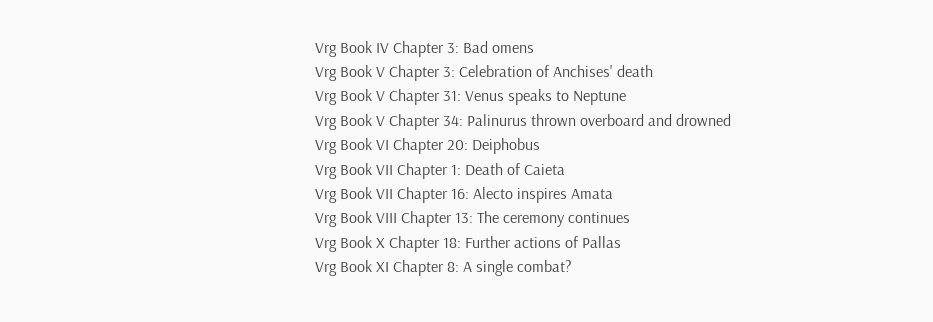Vrg Book IV Chapter 3: Bad omens
Vrg Book V Chapter 3: Celebration of Anchises' death
Vrg Book V Chapter 31: Venus speaks to Neptune
Vrg Book V Chapter 34: Palinurus thrown overboard and drowned
Vrg Book VI Chapter 20: Deiphobus
Vrg Book VII Chapter 1: Death of Caieta
Vrg Book VII Chapter 16: Alecto inspires Amata
Vrg Book VIII Chapter 13: The ceremony continues
Vrg Book X Chapter 18: Further actions of Pallas
Vrg Book XI Chapter 8: A single combat?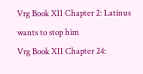Vrg Book XII Chapter 2: Latinus wants to stop him
Vrg Book XII Chapter 24: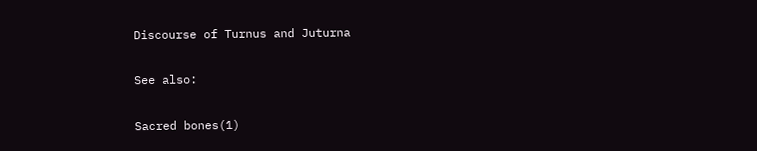Discourse of Turnus and Juturna

See also:

Sacred bones(1)